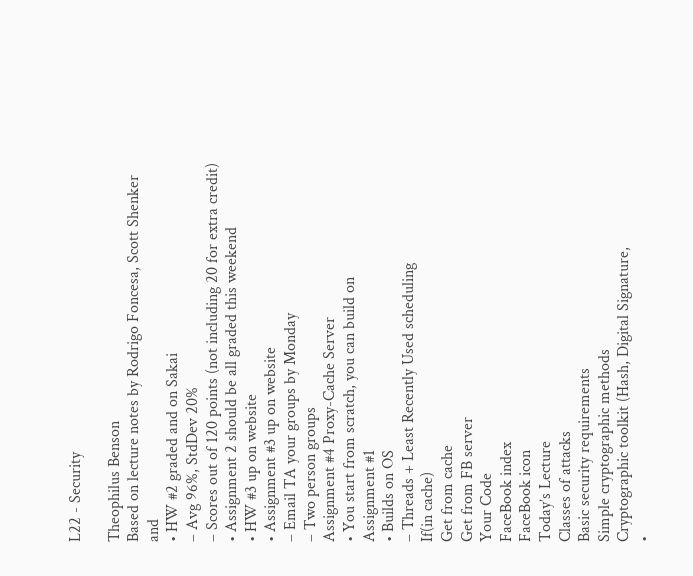L22 - Security

Theophilus Benson
Based on lecture notes by Rodrigo Foncesa, Scott Shenker and
• HW #2 graded and on Sakai
– Avg 96%, StdDev 20%
– Scores out of 120 points (not including 20 for extra credit)
• Assignment 2 should be all graded this weekend
• HW #3 up on website
• Assignment #3 up on website
– Email TA your groups by Monday
– Two person groups
Assignment #4 Proxy-Cache Server
• You start from scratch, you can build on
Assignment #1
• Builds on OS
– Threads + Least Recently Used scheduling
If(in cache)
Get from cache
Get from FB server
Your Code
FaceBook index
FaceBook icon
Today’s Lecture
Classes of attacks
Basic security requirements
Simple cryptographic methods
Cryptographic toolkit (Hash, Digital Signature,
•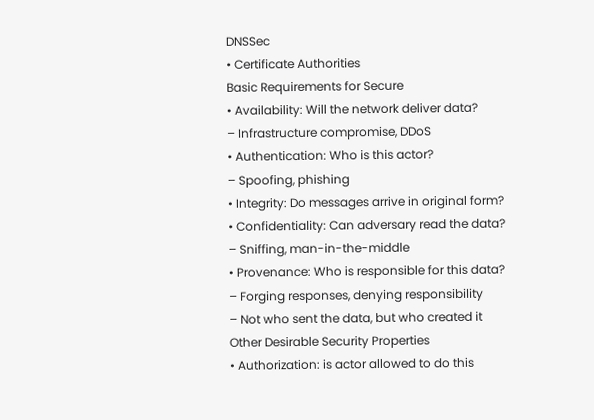DNSSec
• Certificate Authorities
Basic Requirements for Secure
• Availability: Will the network deliver data?
– Infrastructure compromise, DDoS
• Authentication: Who is this actor?
– Spoofing, phishing
• Integrity: Do messages arrive in original form?
• Confidentiality: Can adversary read the data?
– Sniffing, man-in-the-middle
• Provenance: Who is responsible for this data?
– Forging responses, denying responsibility
– Not who sent the data, but who created it
Other Desirable Security Properties
• Authorization: is actor allowed to do this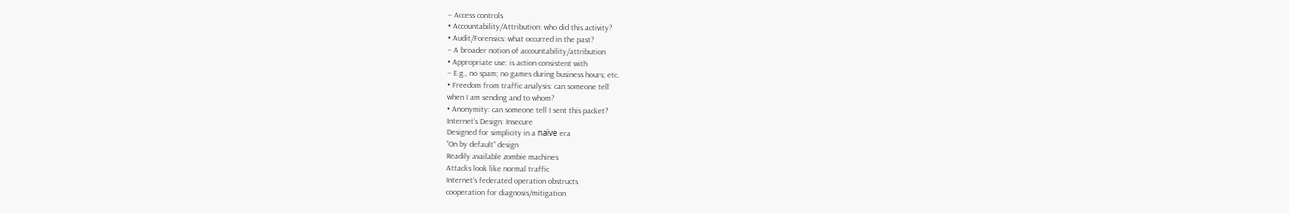– Access controls
• Accountability/Attribution: who did this activity?
• Audit/Forensics: what occurred in the past?
– A broader notion of accountability/attribution
• Appropriate use: is action consistent with
– E.g., no spam; no games during business hours; etc.
• Freedom from traffic analysis: can someone tell
when I am sending and to whom?
• Anonymity: can someone tell I sent this packet?
Internet’s Design: Insecure
Designed for simplicity in a naïve era
“On by default” design
Readily available zombie machines
Attacks look like normal traffic
Internet’s federated operation obstructs
cooperation for diagnosis/mitigation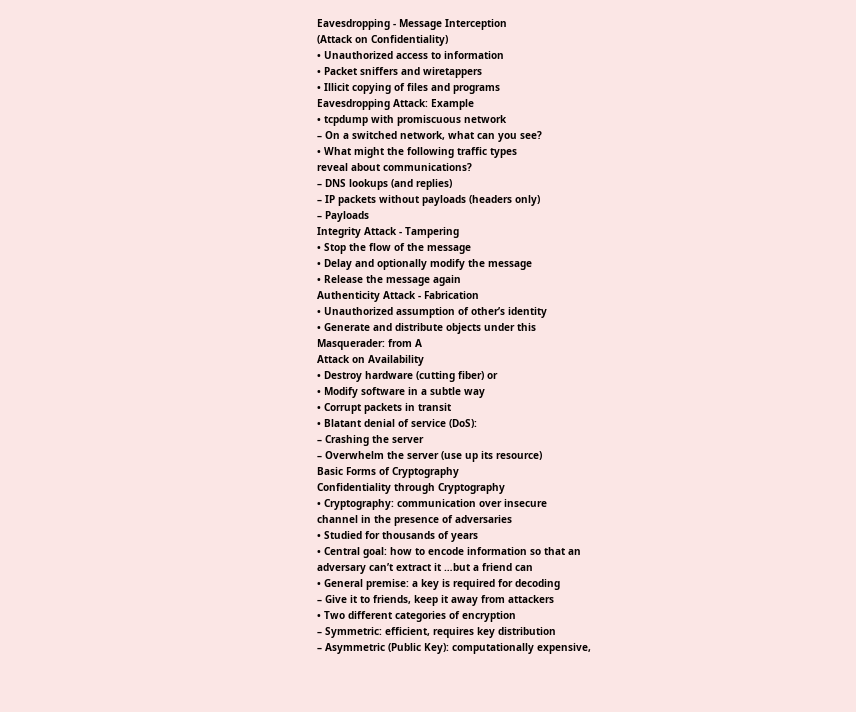Eavesdropping - Message Interception
(Attack on Confidentiality)
• Unauthorized access to information
• Packet sniffers and wiretappers
• Illicit copying of files and programs
Eavesdropping Attack: Example
• tcpdump with promiscuous network
– On a switched network, what can you see?
• What might the following traffic types
reveal about communications?
– DNS lookups (and replies)
– IP packets without payloads (headers only)
– Payloads
Integrity Attack - Tampering
• Stop the flow of the message
• Delay and optionally modify the message
• Release the message again
Authenticity Attack - Fabrication
• Unauthorized assumption of other’s identity
• Generate and distribute objects under this
Masquerader: from A
Attack on Availability
• Destroy hardware (cutting fiber) or
• Modify software in a subtle way
• Corrupt packets in transit
• Blatant denial of service (DoS):
– Crashing the server
– Overwhelm the server (use up its resource)
Basic Forms of Cryptography
Confidentiality through Cryptography
• Cryptography: communication over insecure
channel in the presence of adversaries
• Studied for thousands of years
• Central goal: how to encode information so that an
adversary can’t extract it …but a friend can
• General premise: a key is required for decoding
– Give it to friends, keep it away from attackers
• Two different categories of encryption
– Symmetric: efficient, requires key distribution
– Asymmetric (Public Key): computationally expensive,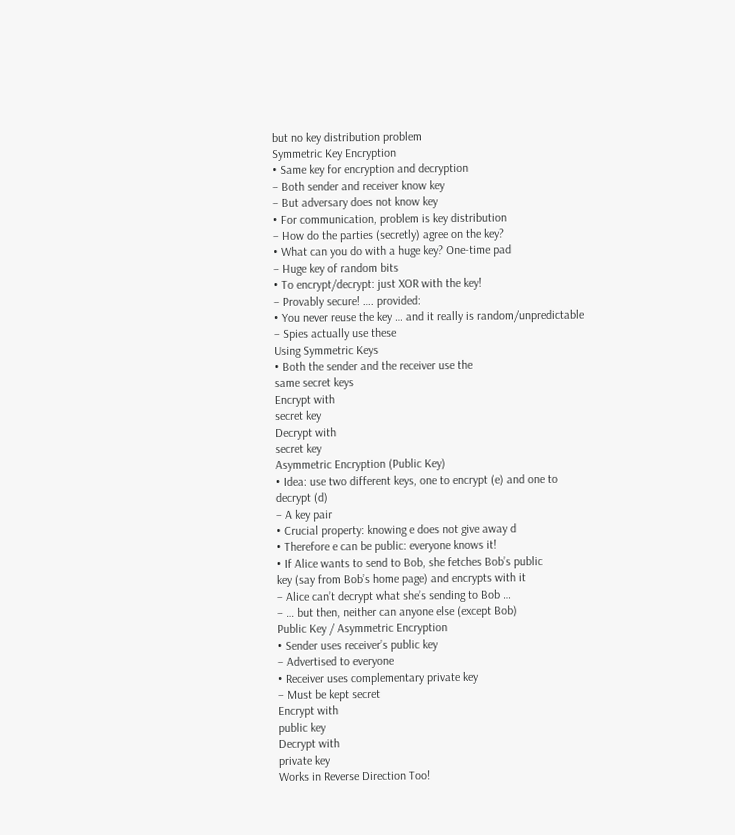but no key distribution problem
Symmetric Key Encryption
• Same key for encryption and decryption
– Both sender and receiver know key
– But adversary does not know key
• For communication, problem is key distribution
– How do the parties (secretly) agree on the key?
• What can you do with a huge key? One-time pad
– Huge key of random bits
• To encrypt/decrypt: just XOR with the key!
– Provably secure! …. provided:
• You never reuse the key … and it really is random/unpredictable
– Spies actually use these
Using Symmetric Keys
• Both the sender and the receiver use the
same secret keys
Encrypt with
secret key
Decrypt with
secret key
Asymmetric Encryption (Public Key)
• Idea: use two different keys, one to encrypt (e) and one to
decrypt (d)
– A key pair
• Crucial property: knowing e does not give away d
• Therefore e can be public: everyone knows it!
• If Alice wants to send to Bob, she fetches Bob’s public
key (say from Bob’s home page) and encrypts with it
– Alice can’t decrypt what she’s sending to Bob …
– … but then, neither can anyone else (except Bob)
Public Key / Asymmetric Encryption
• Sender uses receiver’s public key
– Advertised to everyone
• Receiver uses complementary private key
– Must be kept secret
Encrypt with
public key
Decrypt with
private key
Works in Reverse Direction Too!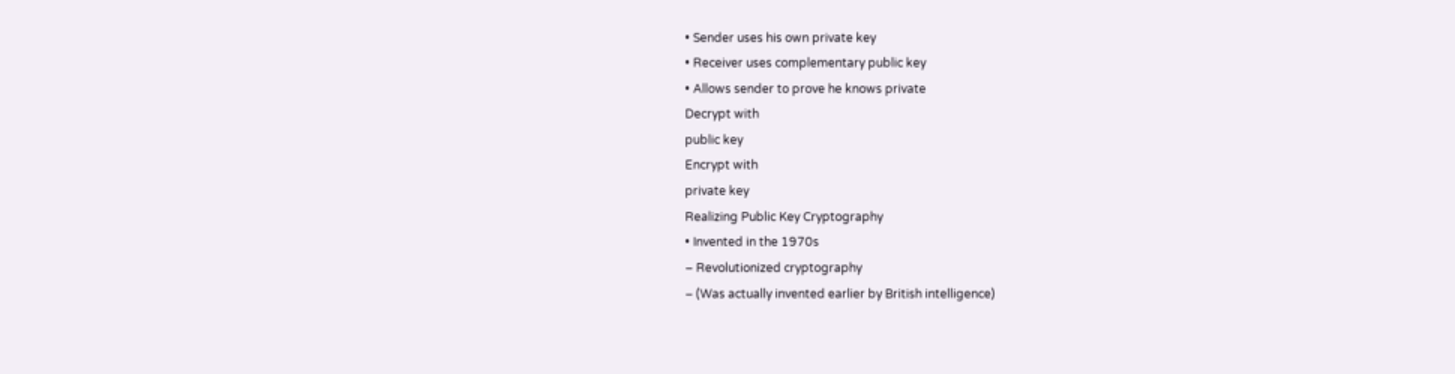• Sender uses his own private key
• Receiver uses complementary public key
• Allows sender to prove he knows private
Decrypt with
public key
Encrypt with
private key
Realizing Public Key Cryptography
• Invented in the 1970s
– Revolutionized cryptography
– (Was actually invented earlier by British intelligence)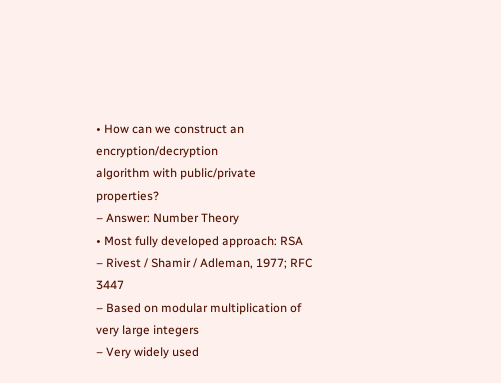• How can we construct an encryption/decryption
algorithm with public/private properties?
– Answer: Number Theory
• Most fully developed approach: RSA
– Rivest / Shamir / Adleman, 1977; RFC 3447
– Based on modular multiplication of very large integers
– Very widely used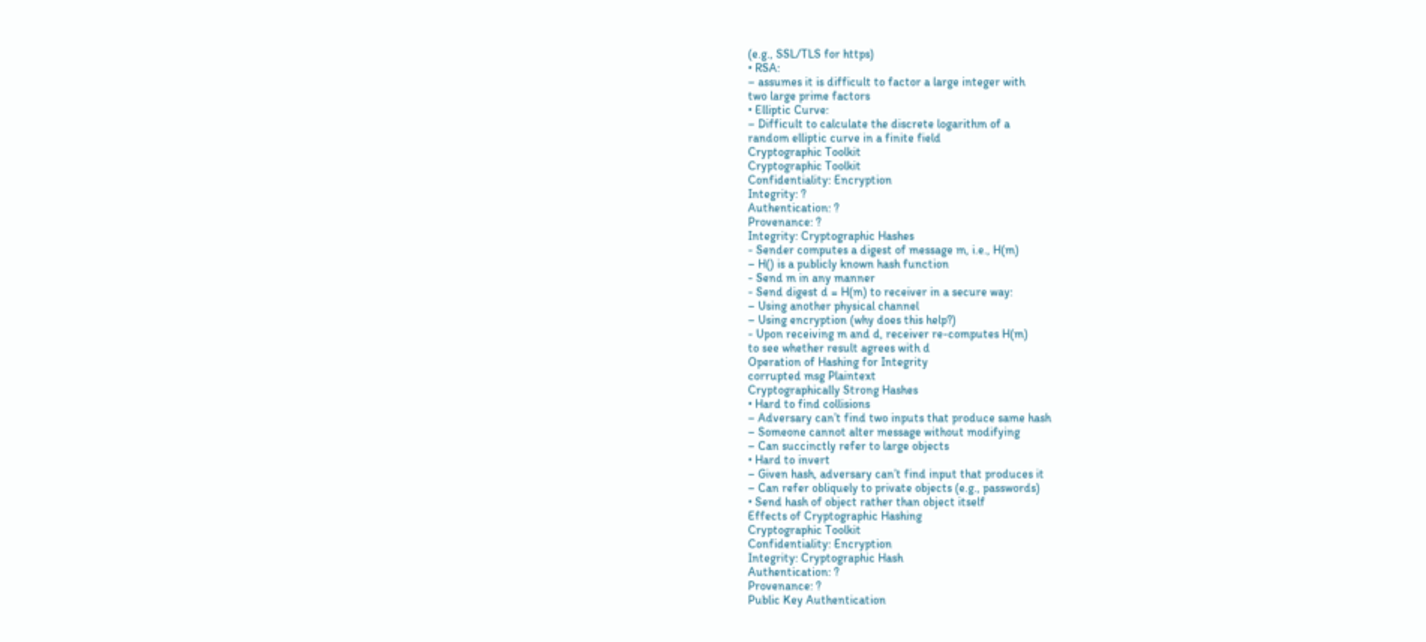(e.g., SSL/TLS for https)
• RSA:
– assumes it is difficult to factor a large integer with
two large prime factors
• Elliptic Curve:
– Difficult to calculate the discrete logarithm of a
random elliptic curve in a finite field
Cryptographic Toolkit
Cryptographic Toolkit
Confidentiality: Encryption
Integrity: ?
Authentication: ?
Provenance: ?
Integrity: Cryptographic Hashes
- Sender computes a digest of message m, i.e., H(m)
– H() is a publicly known hash function
- Send m in any manner
- Send digest d = H(m) to receiver in a secure way:
– Using another physical channel
– Using encryption (why does this help?)
- Upon receiving m and d, receiver re-computes H(m)
to see whether result agrees with d
Operation of Hashing for Integrity
corrupted msg Plaintext
Cryptographically Strong Hashes
• Hard to find collisions
– Adversary can’t find two inputs that produce same hash
– Someone cannot alter message without modifying
– Can succinctly refer to large objects
• Hard to invert
– Given hash, adversary can’t find input that produces it
– Can refer obliquely to private objects (e.g., passwords)
• Send hash of object rather than object itself
Effects of Cryptographic Hashing
Cryptographic Toolkit
Confidentiality: Encryption
Integrity: Cryptographic Hash
Authentication: ?
Provenance: ?
Public Key Authentication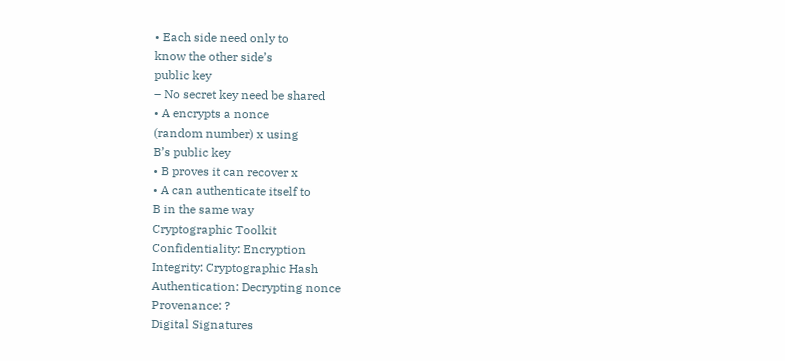• Each side need only to
know the other side’s
public key
– No secret key need be shared
• A encrypts a nonce
(random number) x using
B’s public key
• B proves it can recover x
• A can authenticate itself to
B in the same way
Cryptographic Toolkit
Confidentiality: Encryption
Integrity: Cryptographic Hash
Authentication: Decrypting nonce
Provenance: ?
Digital Signatures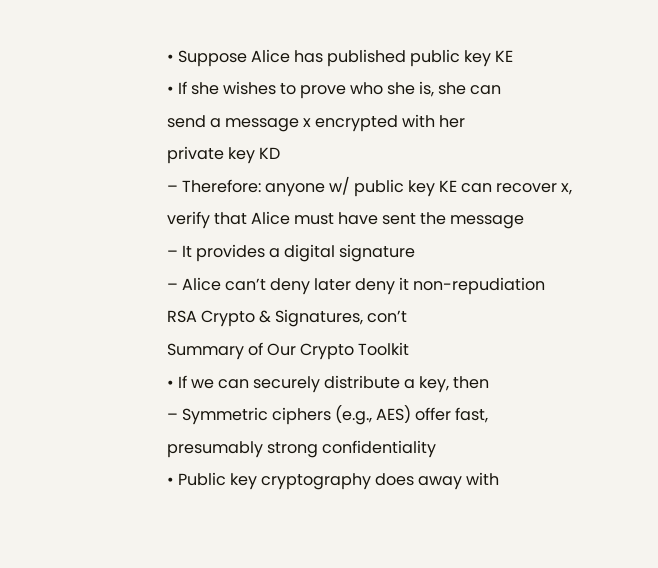• Suppose Alice has published public key KE
• If she wishes to prove who she is, she can
send a message x encrypted with her
private key KD
– Therefore: anyone w/ public key KE can recover x,
verify that Alice must have sent the message
– It provides a digital signature
– Alice can’t deny later deny it non-repudiation
RSA Crypto & Signatures, con’t
Summary of Our Crypto Toolkit
• If we can securely distribute a key, then
– Symmetric ciphers (e.g., AES) offer fast,
presumably strong confidentiality
• Public key cryptography does away with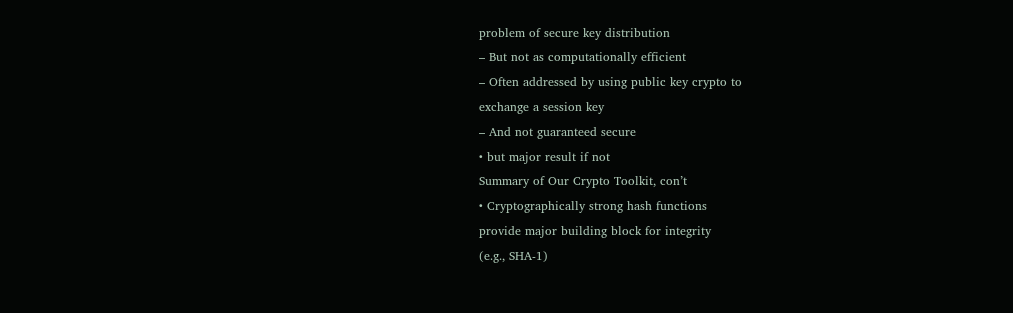problem of secure key distribution
– But not as computationally efficient
– Often addressed by using public key crypto to
exchange a session key
– And not guaranteed secure
• but major result if not
Summary of Our Crypto Toolkit, con’t
• Cryptographically strong hash functions
provide major building block for integrity
(e.g., SHA-1)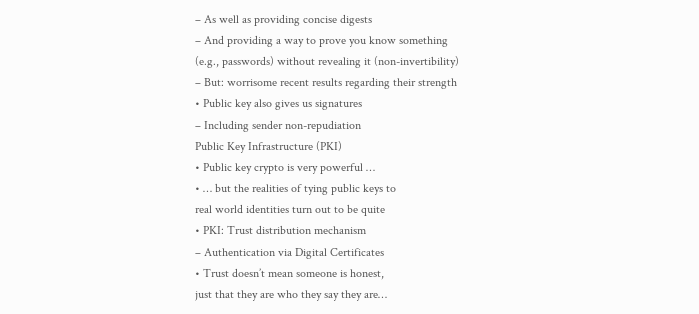– As well as providing concise digests
– And providing a way to prove you know something
(e.g., passwords) without revealing it (non-invertibility)
– But: worrisome recent results regarding their strength
• Public key also gives us signatures
– Including sender non-repudiation
Public Key Infrastructure (PKI)
• Public key crypto is very powerful …
• … but the realities of tying public keys to
real world identities turn out to be quite
• PKI: Trust distribution mechanism
– Authentication via Digital Certificates
• Trust doesn’t mean someone is honest,
just that they are who they say they are…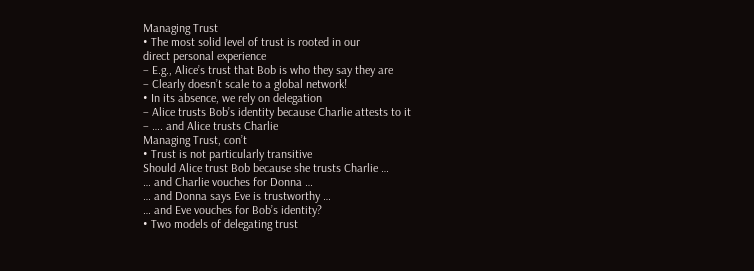Managing Trust
• The most solid level of trust is rooted in our
direct personal experience
– E.g., Alice’s trust that Bob is who they say they are
– Clearly doesn’t scale to a global network!
• In its absence, we rely on delegation
– Alice trusts Bob’s identity because Charlie attests to it
– …. and Alice trusts Charlie
Managing Trust, con’t
• Trust is not particularly transitive
Should Alice trust Bob because she trusts Charlie …
… and Charlie vouches for Donna …
… and Donna says Eve is trustworthy …
… and Eve vouches for Bob’s identity?
• Two models of delegating trust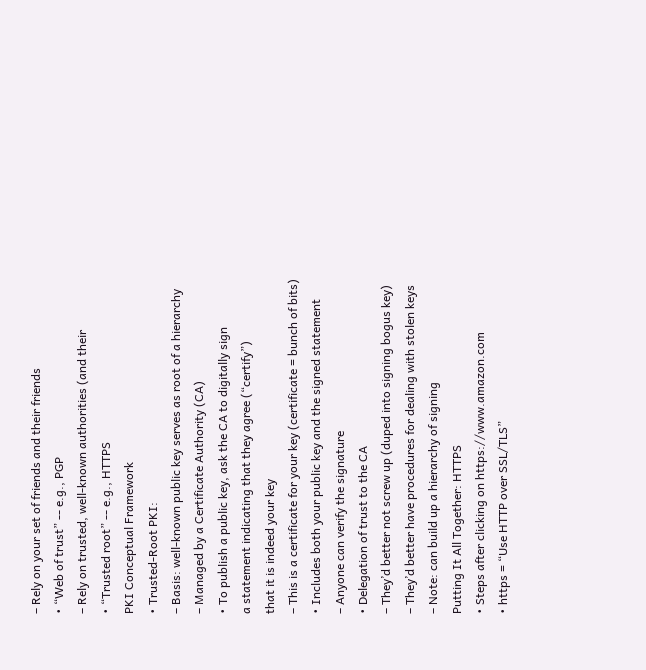– Rely on your set of friends and their friends
• “Web of trust” -- e.g., PGP
– Rely on trusted, well-known authorities (and their
• “Trusted root” -- e.g., HTTPS
PKI Conceptual Framework
• Trusted-Root PKI:
– Basis: well-known public key serves as root of a hierarchy
– Managed by a Certificate Authority (CA)
• To publish a public key, ask the CA to digitally sign
a statement indicating that they agree (“certify”)
that it is indeed your key
– This is a certificate for your key (certificate = bunch of bits)
• Includes both your public key and the signed statement
– Anyone can verify the signature
• Delegation of trust to the CA
– They’d better not screw up (duped into signing bogus key)
– They’d better have procedures for dealing with stolen keys
– Note: can build up a hierarchy of signing
Putting It All Together: HTTPS
• Steps after clicking on https://www.amazon.com
• https = “Use HTTP over SSL/TLS”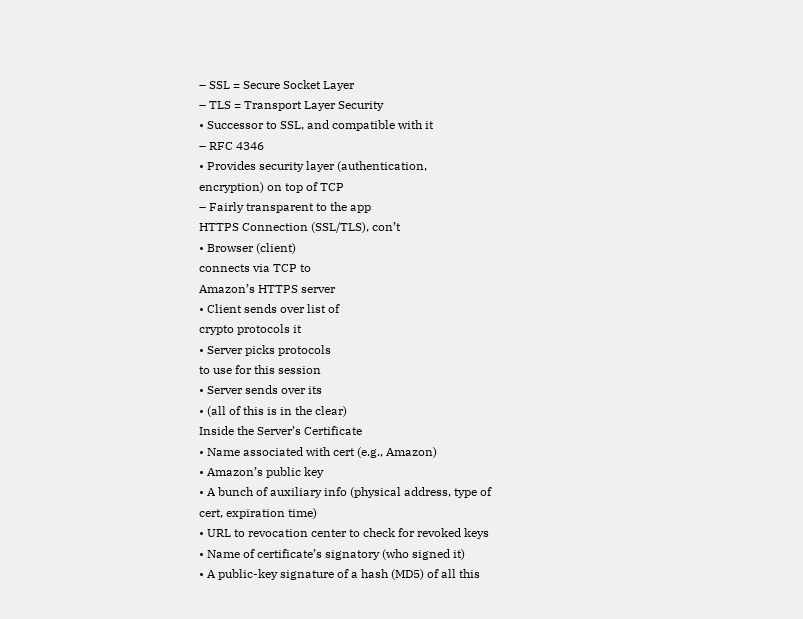– SSL = Secure Socket Layer
– TLS = Transport Layer Security
• Successor to SSL, and compatible with it
– RFC 4346
• Provides security layer (authentication,
encryption) on top of TCP
– Fairly transparent to the app
HTTPS Connection (SSL/TLS), con’t
• Browser (client)
connects via TCP to
Amazon’s HTTPS server
• Client sends over list of
crypto protocols it
• Server picks protocols
to use for this session
• Server sends over its
• (all of this is in the clear)
Inside the Server’s Certificate
• Name associated with cert (e.g., Amazon)
• Amazon’s public key
• A bunch of auxiliary info (physical address, type of
cert, expiration time)
• URL to revocation center to check for revoked keys
• Name of certificate’s signatory (who signed it)
• A public-key signature of a hash (MD5) of all this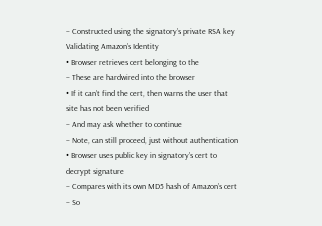– Constructed using the signatory’s private RSA key
Validating Amazon’s Identity
• Browser retrieves cert belonging to the
– These are hardwired into the browser
• If it can’t find the cert, then warns the user that
site has not been verified
– And may ask whether to continue
– Note, can still proceed, just without authentication
• Browser uses public key in signatory’s cert to
decrypt signature
– Compares with its own MD5 hash of Amazon’s cert
– So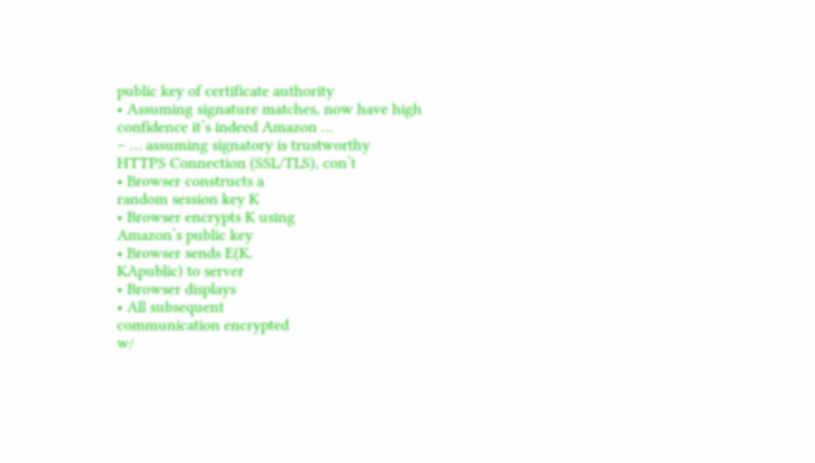public key of certificate authority
• Assuming signature matches, now have high
confidence it’s indeed Amazon …
– … assuming signatory is trustworthy
HTTPS Connection (SSL/TLS), con’t
• Browser constructs a
random session key K
• Browser encrypts K using
Amazon’s public key
• Browser sends E(K,
KApublic) to server
• Browser displays
• All subsequent
communication encrypted
w/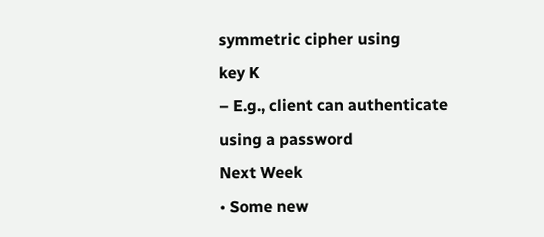symmetric cipher using
key K
– E.g., client can authenticate
using a password
Next Week
• Some new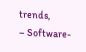trends,
– Software-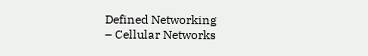Defined Networking
– Cellular Networks